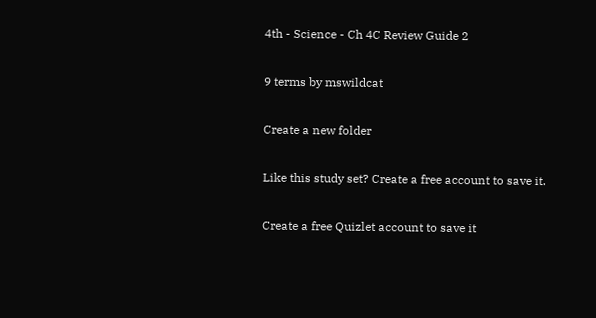4th - Science - Ch 4C Review Guide 2

9 terms by mswildcat

Create a new folder

Like this study set? Create a free account to save it.

Create a free Quizlet account to save it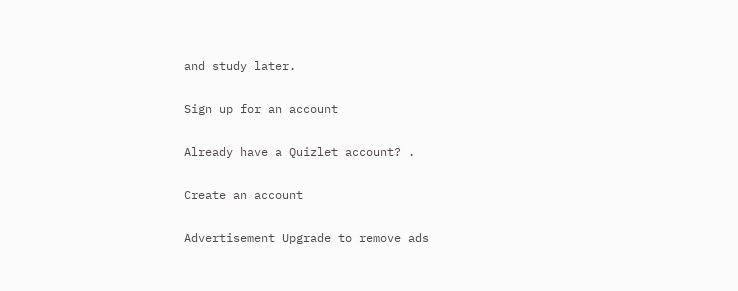and study later.

Sign up for an account

Already have a Quizlet account? .

Create an account

Advertisement Upgrade to remove ads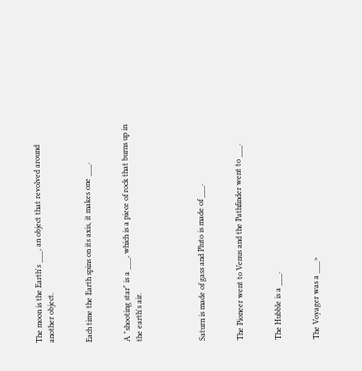The moon is the Earth's ___, an object that revolved around another object.


Each time the Earth spins on its axis, it makes one ___.


A "shooting star" is a ___, which is a piece of rock that burns up in the earth's air.




Saturn is made of gass and Pluto is made of ___.


The Pioneer went to Venus and the Pathfinder went to ___.


The Hubble is a ___.


The Voyager was a ___>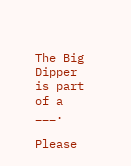The Big Dipper is part of a ___.

Please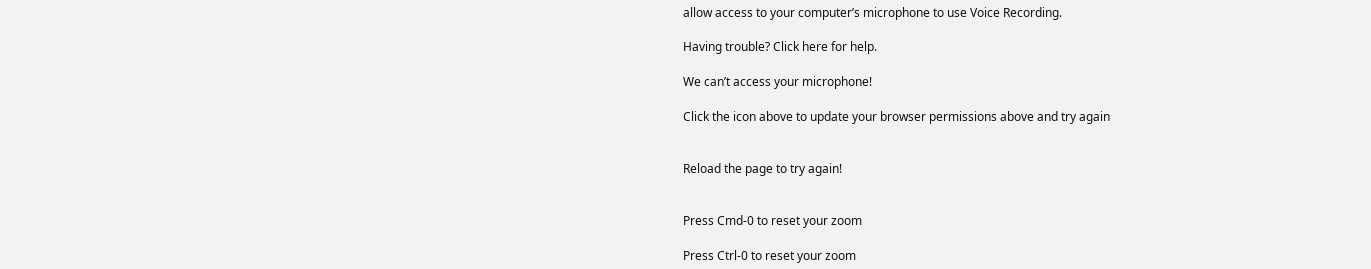allow access to your computer’s microphone to use Voice Recording.

Having trouble? Click here for help.

We can’t access your microphone!

Click the icon above to update your browser permissions above and try again


Reload the page to try again!


Press Cmd-0 to reset your zoom

Press Ctrl-0 to reset your zoom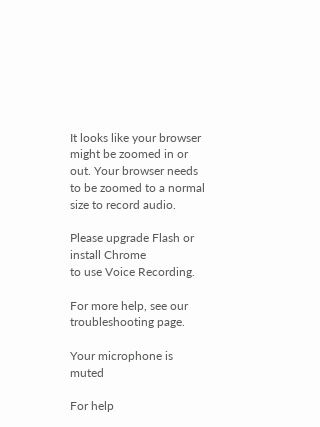It looks like your browser might be zoomed in or out. Your browser needs to be zoomed to a normal size to record audio.

Please upgrade Flash or install Chrome
to use Voice Recording.

For more help, see our troubleshooting page.

Your microphone is muted

For help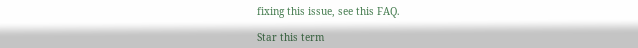fixing this issue, see this FAQ.

Star this term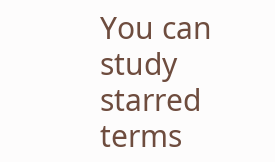You can study starred terms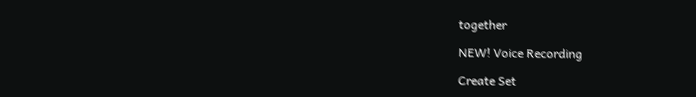together

NEW! Voice Recording

Create Set